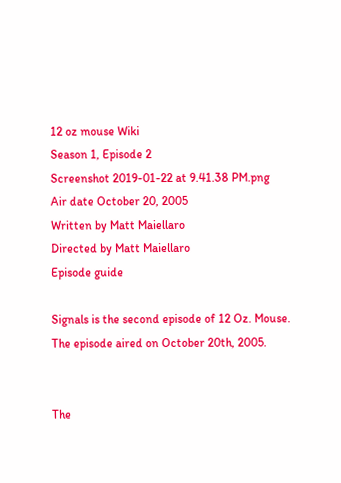12 oz mouse Wiki
Season 1, Episode 2
Screenshot 2019-01-22 at 9.41.38 PM.png
Air date October 20, 2005
Written by Matt Maiellaro
Directed by Matt Maiellaro
Episode guide

Signals is the second episode of 12 Oz. Mouse. The episode aired on October 20th, 2005.


The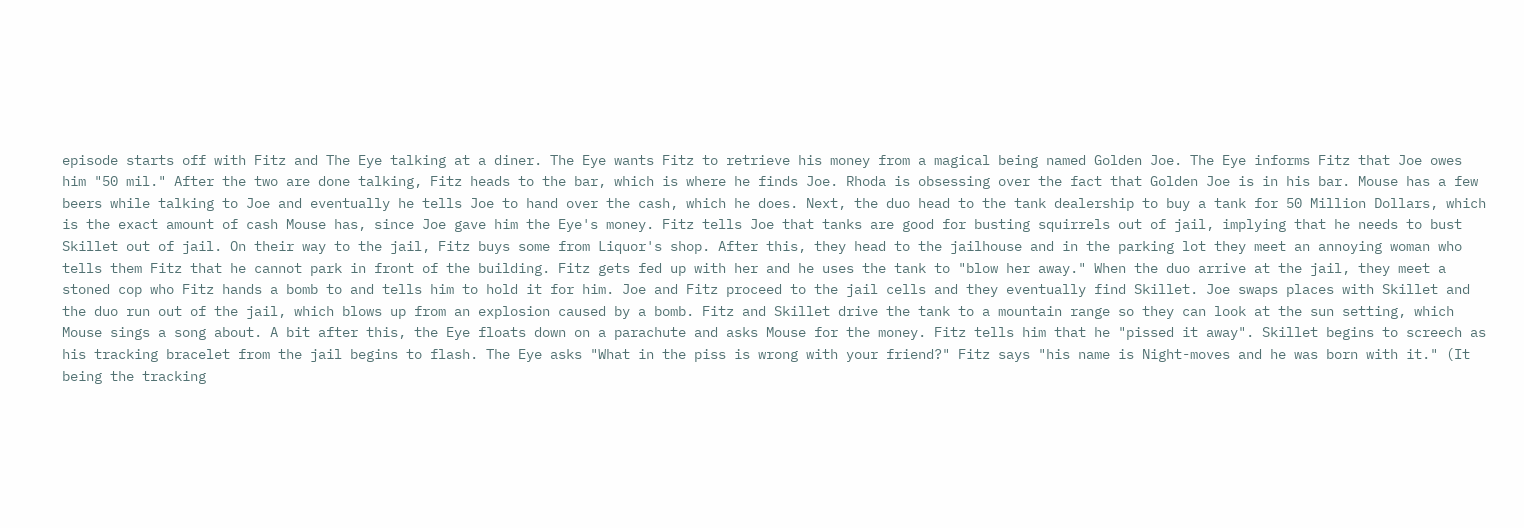episode starts off with Fitz and The Eye talking at a diner. The Eye wants Fitz to retrieve his money from a magical being named Golden Joe. The Eye informs Fitz that Joe owes him "50 mil." After the two are done talking, Fitz heads to the bar, which is where he finds Joe. Rhoda is obsessing over the fact that Golden Joe is in his bar. Mouse has a few beers while talking to Joe and eventually he tells Joe to hand over the cash, which he does. Next, the duo head to the tank dealership to buy a tank for 50 Million Dollars, which is the exact amount of cash Mouse has, since Joe gave him the Eye's money. Fitz tells Joe that tanks are good for busting squirrels out of jail, implying that he needs to bust Skillet out of jail. On their way to the jail, Fitz buys some from Liquor's shop. After this, they head to the jailhouse and in the parking lot they meet an annoying woman who tells them Fitz that he cannot park in front of the building. Fitz gets fed up with her and he uses the tank to "blow her away." When the duo arrive at the jail, they meet a stoned cop who Fitz hands a bomb to and tells him to hold it for him. Joe and Fitz proceed to the jail cells and they eventually find Skillet. Joe swaps places with Skillet and the duo run out of the jail, which blows up from an explosion caused by a bomb. Fitz and Skillet drive the tank to a mountain range so they can look at the sun setting, which Mouse sings a song about. A bit after this, the Eye floats down on a parachute and asks Mouse for the money. Fitz tells him that he "pissed it away". Skillet begins to screech as his tracking bracelet from the jail begins to flash. The Eye asks "What in the piss is wrong with your friend?" Fitz says "his name is Night-moves and he was born with it." (It being the tracking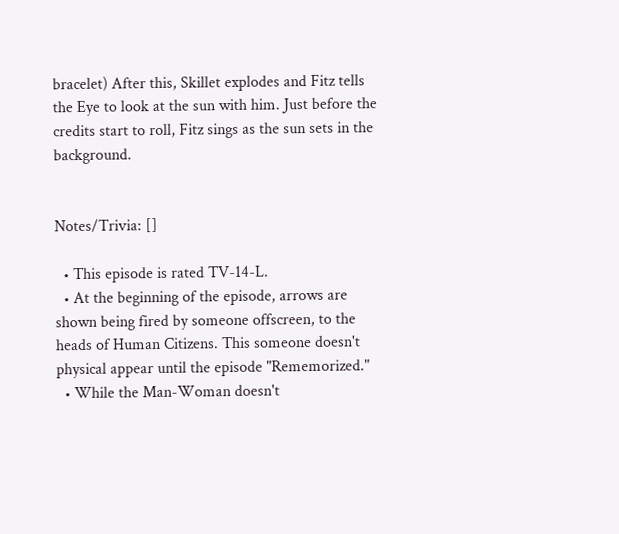bracelet) After this, Skillet explodes and Fitz tells the Eye to look at the sun with him. Just before the credits start to roll, Fitz sings as the sun sets in the background.


Notes/Trivia: []

  • This episode is rated TV-14-L.
  • At the beginning of the episode, arrows are shown being fired by someone offscreen, to the heads of Human Citizens. This someone doesn't physical appear until the episode "Rememorized."
  • While the Man-Woman doesn't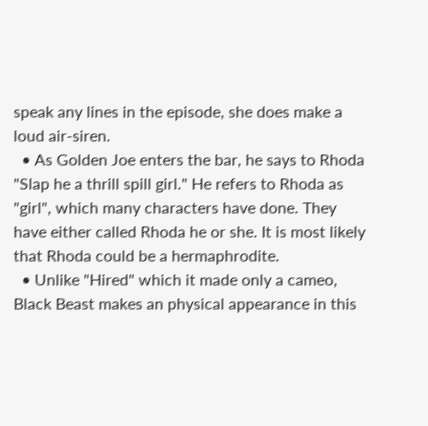speak any lines in the episode, she does make a loud air-siren.
  • As Golden Joe enters the bar, he says to Rhoda "Slap he a thrill spill girl." He refers to Rhoda as "girl", which many characters have done. They have either called Rhoda he or she. It is most likely that Rhoda could be a hermaphrodite.
  • Unlike "Hired" which it made only a cameo, Black Beast makes an physical appearance in this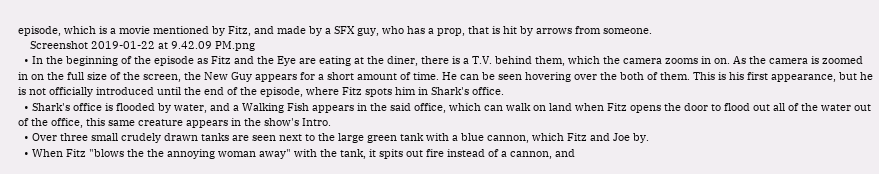episode, which is a movie mentioned by Fitz, and made by a SFX guy, who has a prop, that is hit by arrows from someone.
    Screenshot 2019-01-22 at 9.42.09 PM.png
  • In the beginning of the episode as Fitz and the Eye are eating at the diner, there is a T.V. behind them, which the camera zooms in on. As the camera is zoomed in on the full size of the screen, the New Guy appears for a short amount of time. He can be seen hovering over the both of them. This is his first appearance, but he is not officially introduced until the end of the episode, where Fitz spots him in Shark's office.
  • Shark's office is flooded by water, and a Walking Fish appears in the said office, which can walk on land when Fitz opens the door to flood out all of the water out of the office, this same creature appears in the show's Intro.
  • Over three small crudely drawn tanks are seen next to the large green tank with a blue cannon, which Fitz and Joe by.
  • When Fitz "blows the the annoying woman away" with the tank, it spits out fire instead of a cannon, and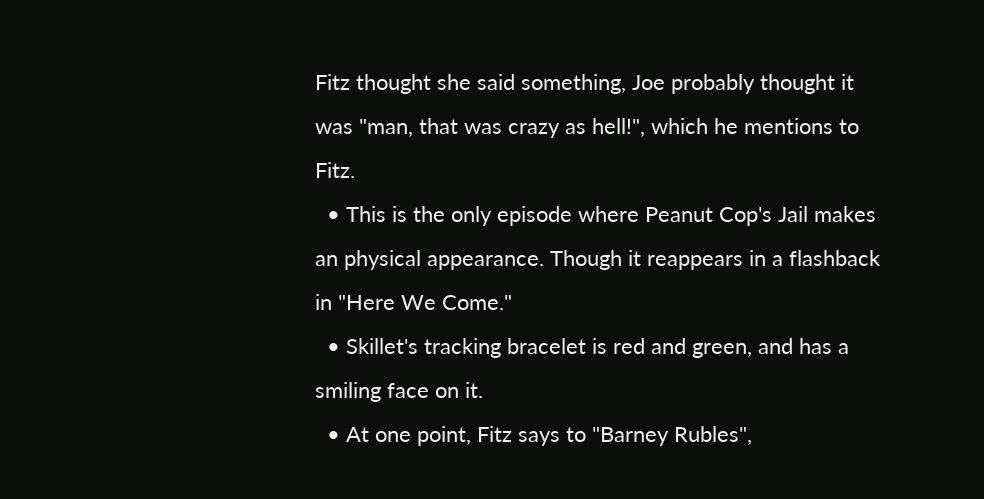Fitz thought she said something, Joe probably thought it was "man, that was crazy as hell!", which he mentions to Fitz.
  • This is the only episode where Peanut Cop's Jail makes an physical appearance. Though it reappears in a flashback in "Here We Come."
  • Skillet's tracking bracelet is red and green, and has a smiling face on it.
  • At one point, Fitz says to "Barney Rubles",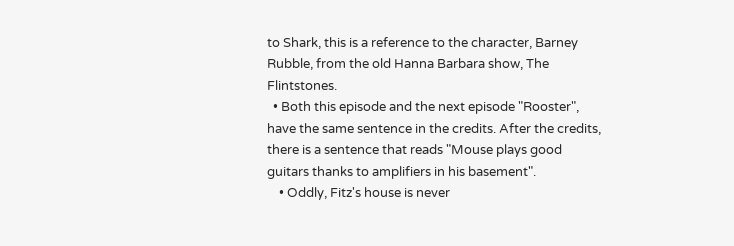to Shark, this is a reference to the character, Barney Rubble, from the old Hanna Barbara show, The Flintstones.
  • Both this episode and the next episode "Rooster", have the same sentence in the credits. After the credits, there is a sentence that reads "Mouse plays good guitars thanks to amplifiers in his basement".
    • Oddly, Fitz's house is never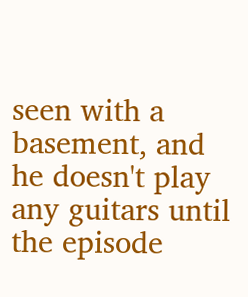seen with a basement, and he doesn't play any guitars until the episode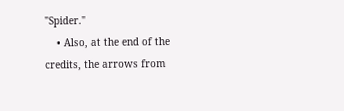"Spider."
    • Also, at the end of the credits, the arrows from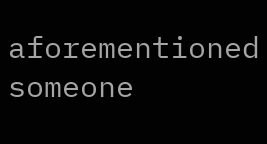aforementioned someone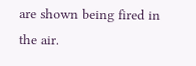are shown being fired in the air.